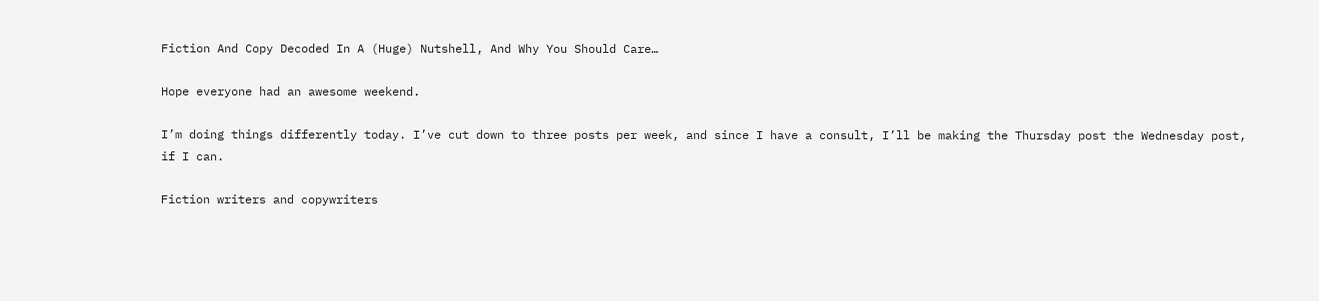Fiction And Copy Decoded In A (Huge) Nutshell, And Why You Should Care…

Hope everyone had an awesome weekend.

I’m doing things differently today. I’ve cut down to three posts per week, and since I have a consult, I’ll be making the Thursday post the Wednesday post, if I can.

Fiction writers and copywriters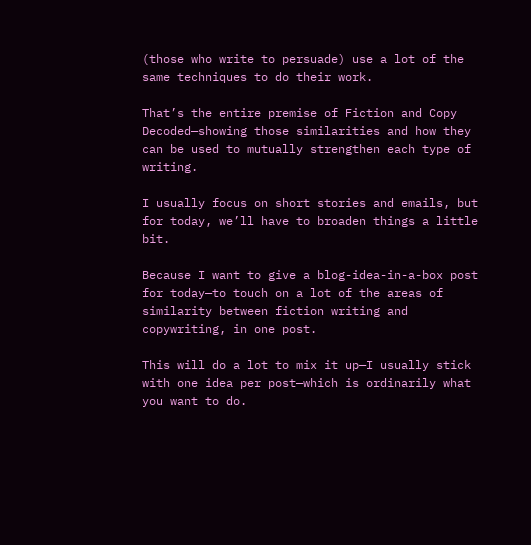(those who write to persuade) use a lot of the same techniques to do their work.

That’s the entire premise of Fiction and Copy Decoded—showing those similarities and how they can be used to mutually strengthen each type of writing.

I usually focus on short stories and emails, but for today, we’ll have to broaden things a little bit.

Because I want to give a blog-idea-in-a-box post for today—to touch on a lot of the areas of similarity between fiction writing and copywriting, in one post.

This will do a lot to mix it up—I usually stick with one idea per post—which is ordinarily what you want to do.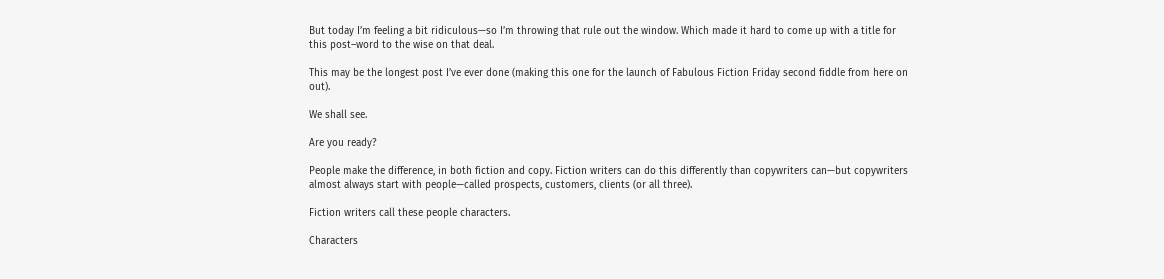But today I’m feeling a bit ridiculous—so I’m throwing that rule out the window. Which made it hard to come up with a title for this post–word to the wise on that deal.

This may be the longest post I’ve ever done (making this one for the launch of Fabulous Fiction Friday second fiddle from here on out).

We shall see.

Are you ready?

People make the difference, in both fiction and copy. Fiction writers can do this differently than copywriters can—but copywriters almost always start with people—called prospects, customers, clients (or all three).

Fiction writers call these people characters.

Characters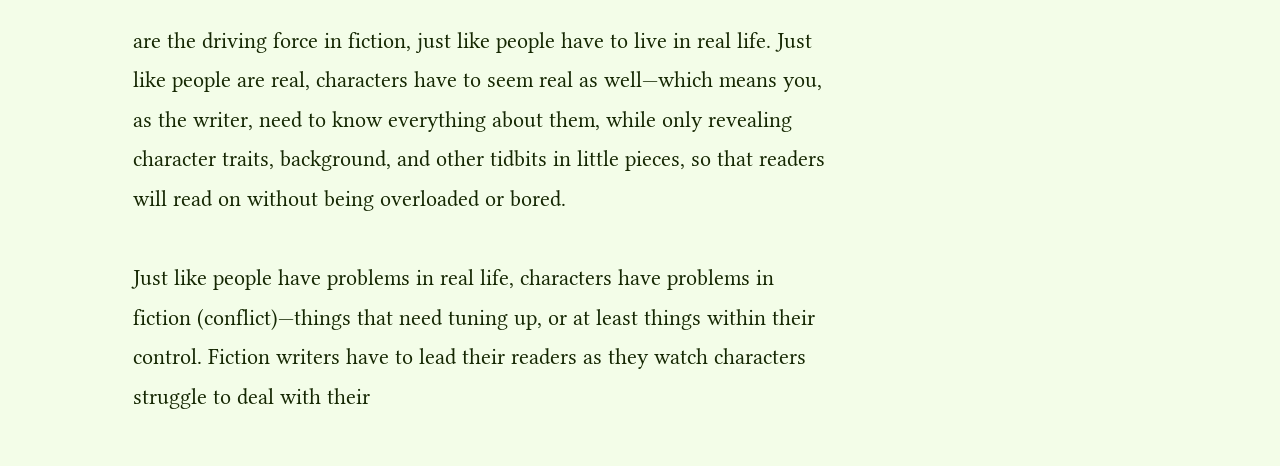are the driving force in fiction, just like people have to live in real life. Just like people are real, characters have to seem real as well—which means you, as the writer, need to know everything about them, while only revealing character traits, background, and other tidbits in little pieces, so that readers will read on without being overloaded or bored.

Just like people have problems in real life, characters have problems in fiction (conflict)—things that need tuning up, or at least things within their control. Fiction writers have to lead their readers as they watch characters struggle to deal with their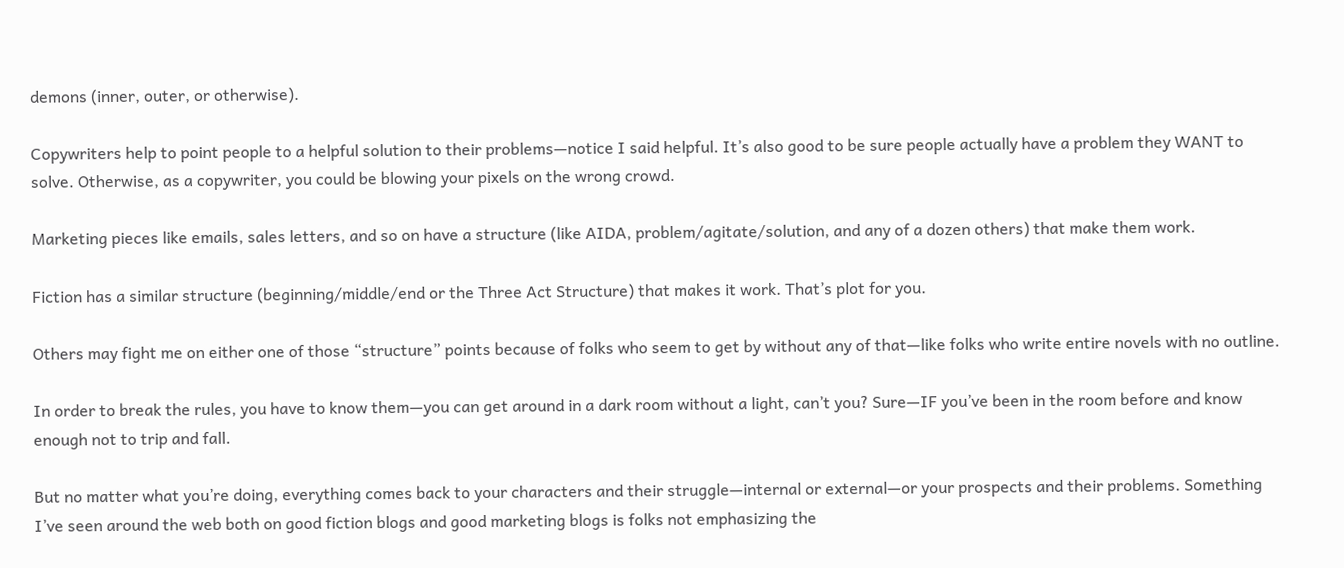demons (inner, outer, or otherwise).

Copywriters help to point people to a helpful solution to their problems—notice I said helpful. It’s also good to be sure people actually have a problem they WANT to solve. Otherwise, as a copywriter, you could be blowing your pixels on the wrong crowd.

Marketing pieces like emails, sales letters, and so on have a structure (like AIDA, problem/agitate/solution, and any of a dozen others) that make them work.

Fiction has a similar structure (beginning/middle/end or the Three Act Structure) that makes it work. That’s plot for you.

Others may fight me on either one of those “structure” points because of folks who seem to get by without any of that—like folks who write entire novels with no outline.

In order to break the rules, you have to know them—you can get around in a dark room without a light, can’t you? Sure—IF you’ve been in the room before and know enough not to trip and fall.

But no matter what you’re doing, everything comes back to your characters and their struggle—internal or external—or your prospects and their problems. Something I’ve seen around the web both on good fiction blogs and good marketing blogs is folks not emphasizing the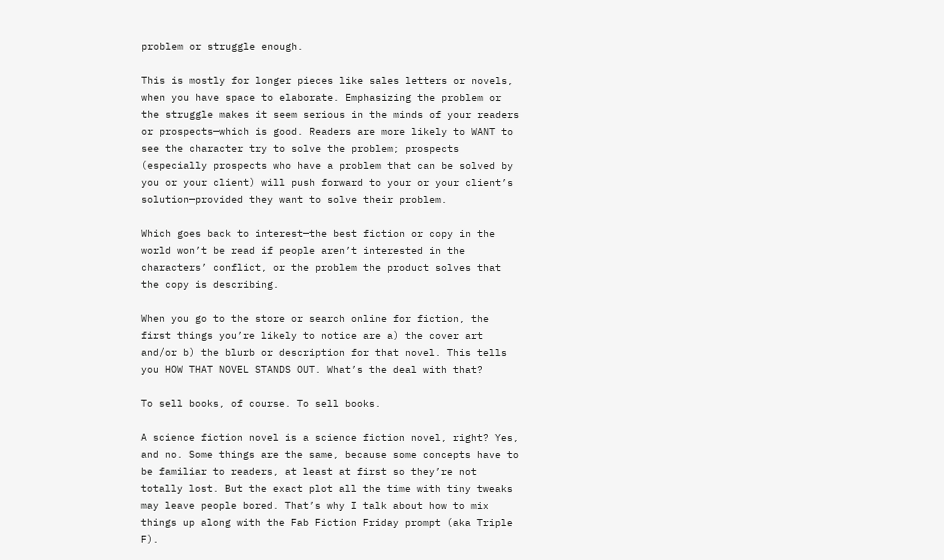problem or struggle enough.

This is mostly for longer pieces like sales letters or novels, when you have space to elaborate. Emphasizing the problem or the struggle makes it seem serious in the minds of your readers or prospects—which is good. Readers are more likely to WANT to see the character try to solve the problem; prospects (especially prospects who have a problem that can be solved by you or your client) will push forward to your or your client’s solution—provided they want to solve their problem.

Which goes back to interest—the best fiction or copy in the world won’t be read if people aren’t interested in the characters’ conflict, or the problem the product solves that the copy is describing.

When you go to the store or search online for fiction, the first things you’re likely to notice are a) the cover art and/or b) the blurb or description for that novel. This tells you HOW THAT NOVEL STANDS OUT. What’s the deal with that?

To sell books, of course. To sell books.

A science fiction novel is a science fiction novel, right? Yes, and no. Some things are the same, because some concepts have to be familiar to readers, at least at first so they’re not totally lost. But the exact plot all the time with tiny tweaks may leave people bored. That’s why I talk about how to mix things up along with the Fab Fiction Friday prompt (aka Triple F).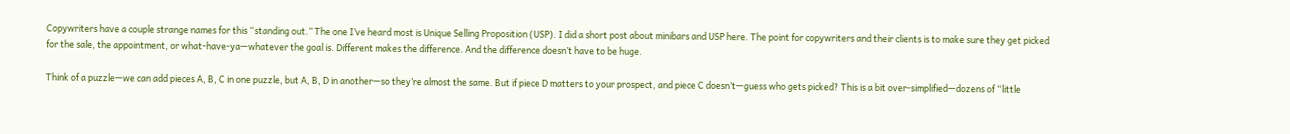Copywriters have a couple strange names for this “standing out.” The one I’ve heard most is Unique Selling Proposition (USP). I did a short post about minibars and USP here. The point for copywriters and their clients is to make sure they get picked for the sale, the appointment, or what-have-ya—whatever the goal is. Different makes the difference. And the difference doesn’t have to be huge.

Think of a puzzle—we can add pieces A, B, C in one puzzle, but A, B, D in another—so they’re almost the same. But if piece D matters to your prospect, and piece C doesn’t—guess who gets picked? This is a bit over-simplified—dozens of “little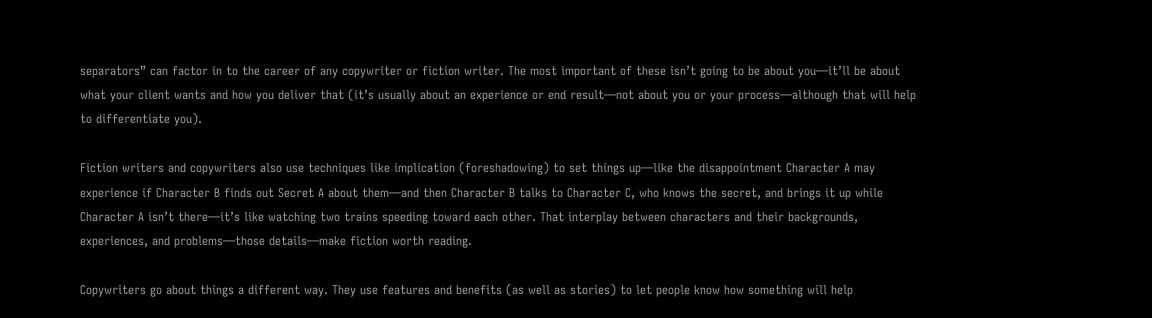separators” can factor in to the career of any copywriter or fiction writer. The most important of these isn’t going to be about you—it’ll be about what your client wants and how you deliver that (it’s usually about an experience or end result—not about you or your process—although that will help to differentiate you).

Fiction writers and copywriters also use techniques like implication (foreshadowing) to set things up—like the disappointment Character A may experience if Character B finds out Secret A about them—and then Character B talks to Character C, who knows the secret, and brings it up while Character A isn’t there—it’s like watching two trains speeding toward each other. That interplay between characters and their backgrounds, experiences, and problems—those details—make fiction worth reading.

Copywriters go about things a different way. They use features and benefits (as well as stories) to let people know how something will help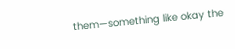them—something like okay the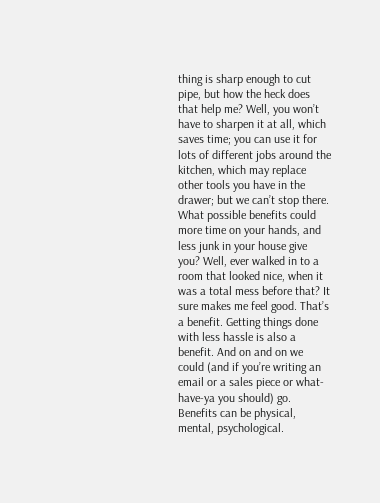thing is sharp enough to cut pipe, but how the heck does that help me? Well, you won’t have to sharpen it at all, which saves time; you can use it for lots of different jobs around the kitchen, which may replace other tools you have in the drawer; but we can’t stop there. What possible benefits could more time on your hands, and less junk in your house give you? Well, ever walked in to a room that looked nice, when it was a total mess before that? It sure makes me feel good. That’s a benefit. Getting things done with less hassle is also a benefit. And on and on we could (and if you’re writing an email or a sales piece or what-have-ya you should) go. Benefits can be physical, mental, psychological.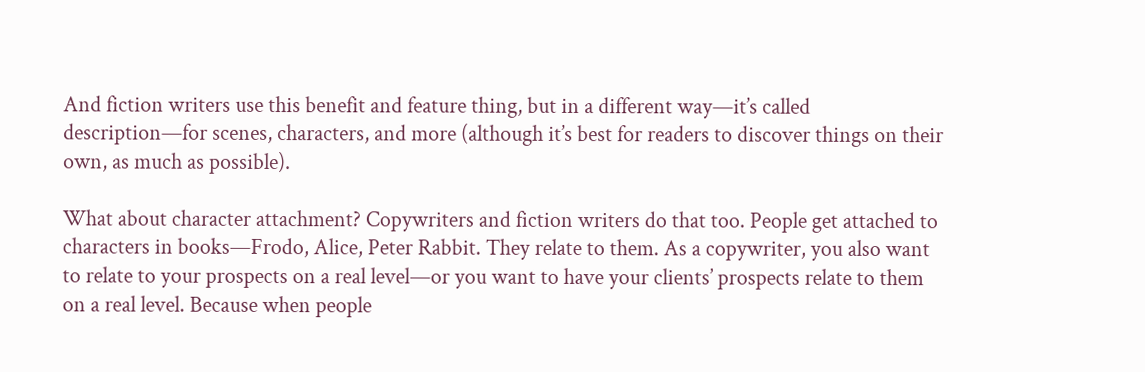And fiction writers use this benefit and feature thing, but in a different way—it’s called description—for scenes, characters, and more (although it’s best for readers to discover things on their own, as much as possible).

What about character attachment? Copywriters and fiction writers do that too. People get attached to characters in books—Frodo, Alice, Peter Rabbit. They relate to them. As a copywriter, you also want to relate to your prospects on a real level—or you want to have your clients’ prospects relate to them on a real level. Because when people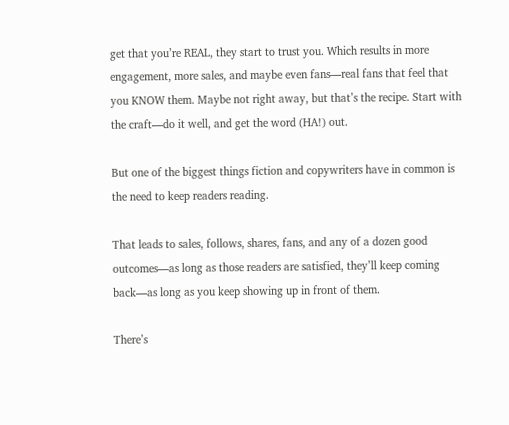get that you’re REAL, they start to trust you. Which results in more engagement, more sales, and maybe even fans—real fans that feel that you KNOW them. Maybe not right away, but that’s the recipe. Start with the craft—do it well, and get the word (HA!) out.

But one of the biggest things fiction and copywriters have in common is the need to keep readers reading.

That leads to sales, follows, shares, fans, and any of a dozen good outcomes—as long as those readers are satisfied, they’ll keep coming back—as long as you keep showing up in front of them.

There’s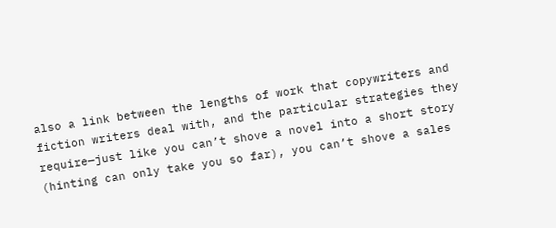also a link between the lengths of work that copywriters and fiction writers deal with, and the particular strategies they require—just like you can’t shove a novel into a short story (hinting can only take you so far), you can’t shove a sales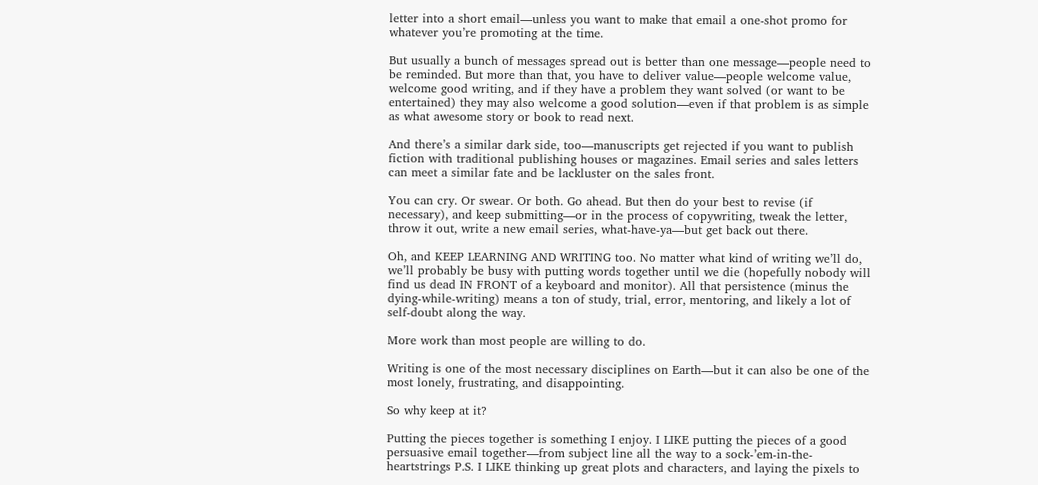letter into a short email—unless you want to make that email a one-shot promo for whatever you’re promoting at the time.

But usually a bunch of messages spread out is better than one message—people need to be reminded. But more than that, you have to deliver value—people welcome value, welcome good writing, and if they have a problem they want solved (or want to be entertained) they may also welcome a good solution—even if that problem is as simple as what awesome story or book to read next.

And there’s a similar dark side, too—manuscripts get rejected if you want to publish fiction with traditional publishing houses or magazines. Email series and sales letters can meet a similar fate and be lackluster on the sales front.

You can cry. Or swear. Or both. Go ahead. But then do your best to revise (if necessary), and keep submitting—or in the process of copywriting, tweak the letter, throw it out, write a new email series, what-have-ya—but get back out there.

Oh, and KEEP LEARNING AND WRITING too. No matter what kind of writing we’ll do, we’ll probably be busy with putting words together until we die (hopefully nobody will find us dead IN FRONT of a keyboard and monitor). All that persistence (minus the dying-while-writing) means a ton of study, trial, error, mentoring, and likely a lot of self-doubt along the way.

More work than most people are willing to do.

Writing is one of the most necessary disciplines on Earth—but it can also be one of the most lonely, frustrating, and disappointing.

So why keep at it?

Putting the pieces together is something I enjoy. I LIKE putting the pieces of a good persuasive email together—from subject line all the way to a sock-’em-in-the-heartstrings P.S. I LIKE thinking up great plots and characters, and laying the pixels to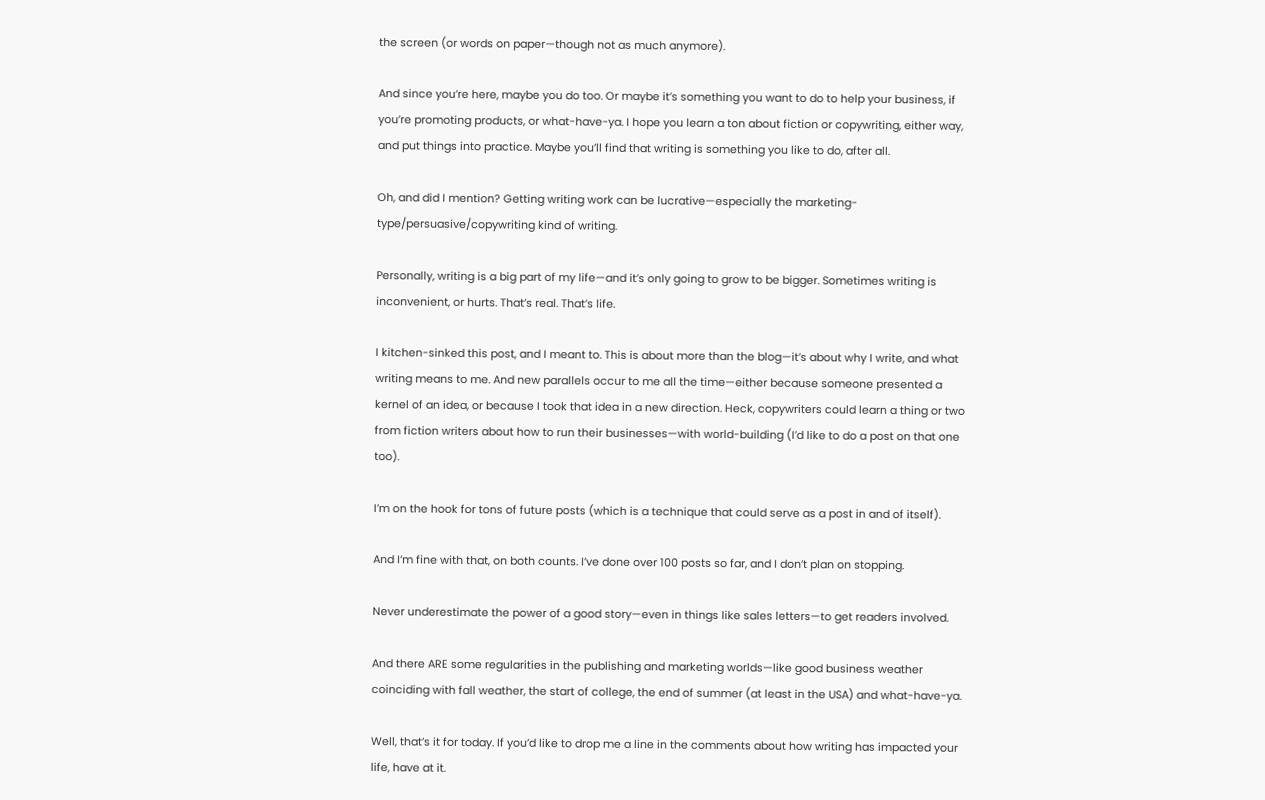the screen (or words on paper—though not as much anymore).

And since you’re here, maybe you do too. Or maybe it’s something you want to do to help your business, if you’re promoting products, or what-have-ya. I hope you learn a ton about fiction or copywriting, either way, and put things into practice. Maybe you’ll find that writing is something you like to do, after all.

Oh, and did I mention? Getting writing work can be lucrative—especially the marketing-type/persuasive/copywriting kind of writing.

Personally, writing is a big part of my life—and it’s only going to grow to be bigger. Sometimes writing is inconvenient, or hurts. That’s real. That’s life.

I kitchen-sinked this post, and I meant to. This is about more than the blog—it’s about why I write, and what writing means to me. And new parallels occur to me all the time—either because someone presented a kernel of an idea, or because I took that idea in a new direction. Heck, copywriters could learn a thing or two from fiction writers about how to run their businesses—with world-building (I’d like to do a post on that one too).

I’m on the hook for tons of future posts (which is a technique that could serve as a post in and of itself).

And I’m fine with that, on both counts. I’ve done over 100 posts so far, and I don’t plan on stopping.

Never underestimate the power of a good story—even in things like sales letters—to get readers involved.

And there ARE some regularities in the publishing and marketing worlds—like good business weather coinciding with fall weather, the start of college, the end of summer (at least in the USA) and what-have-ya.

Well, that’s it for today. If you’d like to drop me a line in the comments about how writing has impacted your life, have at it.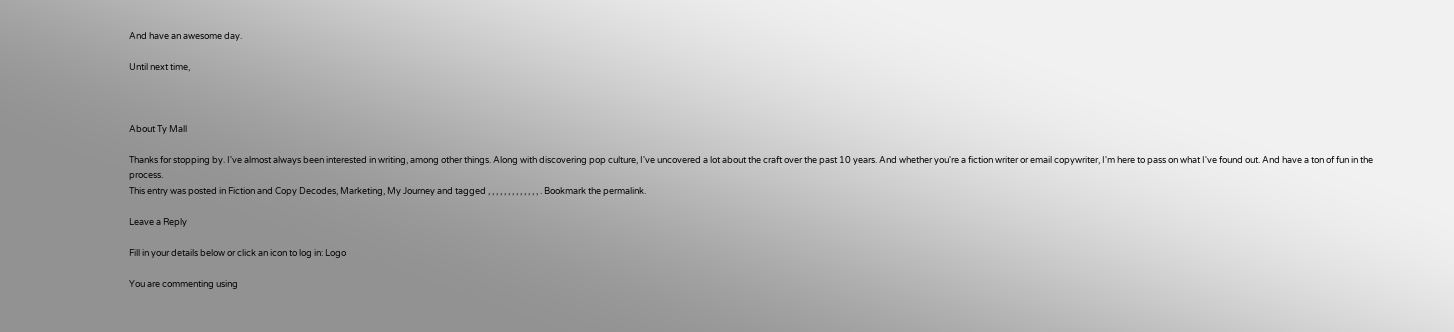And have an awesome day.

Until next time,



About Ty Mall

Thanks for stopping by. I've almost always been interested in writing, among other things. Along with discovering pop culture, I've uncovered a lot about the craft over the past 10 years. And whether you're a fiction writer or email copywriter, I'm here to pass on what I've found out. And have a ton of fun in the process.
This entry was posted in Fiction and Copy Decodes, Marketing, My Journey and tagged , , , , , , , , , , , , , . Bookmark the permalink.

Leave a Reply

Fill in your details below or click an icon to log in: Logo

You are commenting using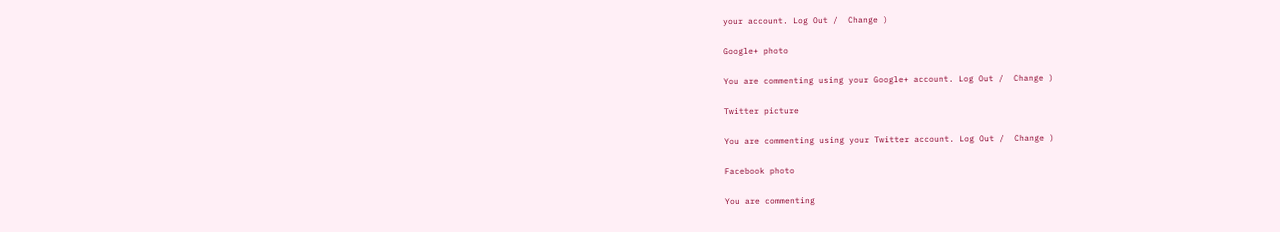your account. Log Out /  Change )

Google+ photo

You are commenting using your Google+ account. Log Out /  Change )

Twitter picture

You are commenting using your Twitter account. Log Out /  Change )

Facebook photo

You are commenting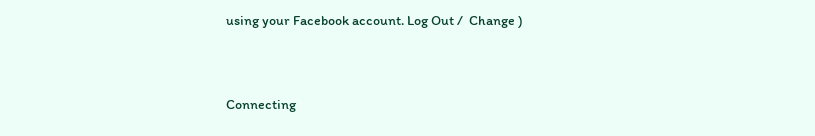using your Facebook account. Log Out /  Change )


Connecting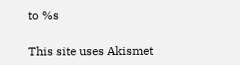to %s

This site uses Akismet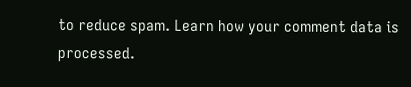to reduce spam. Learn how your comment data is processed.